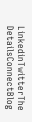LinkedinTwitterThe DetailsConnectBlog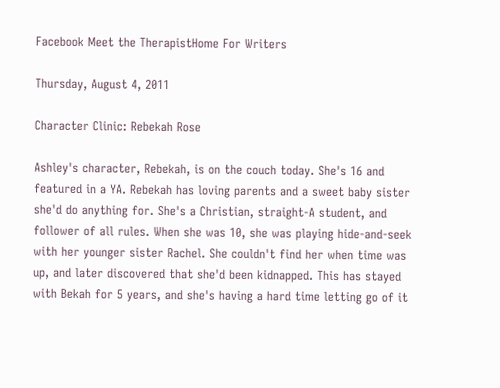Facebook Meet the TherapistHome For Writers

Thursday, August 4, 2011

Character Clinic: Rebekah Rose

Ashley's character, Rebekah, is on the couch today. She's 16 and featured in a YA. Rebekah has loving parents and a sweet baby sister she'd do anything for. She's a Christian, straight-A student, and follower of all rules. When she was 10, she was playing hide-and-seek with her younger sister Rachel. She couldn't find her when time was up, and later discovered that she'd been kidnapped. This has stayed with Bekah for 5 years, and she's having a hard time letting go of it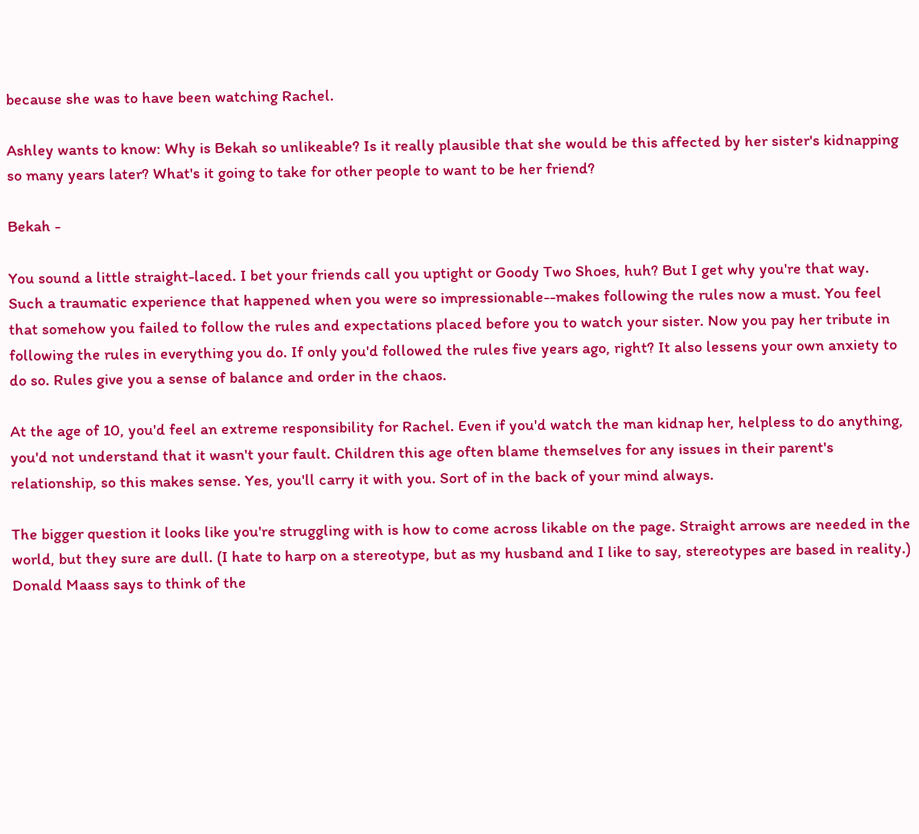because she was to have been watching Rachel.

Ashley wants to know: Why is Bekah so unlikeable? Is it really plausible that she would be this affected by her sister's kidnapping so many years later? What's it going to take for other people to want to be her friend?

Bekah -

You sound a little straight-laced. I bet your friends call you uptight or Goody Two Shoes, huh? But I get why you're that way. Such a traumatic experience that happened when you were so impressionable--makes following the rules now a must. You feel that somehow you failed to follow the rules and expectations placed before you to watch your sister. Now you pay her tribute in following the rules in everything you do. If only you'd followed the rules five years ago, right? It also lessens your own anxiety to do so. Rules give you a sense of balance and order in the chaos.

At the age of 10, you'd feel an extreme responsibility for Rachel. Even if you'd watch the man kidnap her, helpless to do anything, you'd not understand that it wasn't your fault. Children this age often blame themselves for any issues in their parent's relationship, so this makes sense. Yes, you'll carry it with you. Sort of in the back of your mind always.

The bigger question it looks like you're struggling with is how to come across likable on the page. Straight arrows are needed in the world, but they sure are dull. (I hate to harp on a stereotype, but as my husband and I like to say, stereotypes are based in reality.) Donald Maass says to think of the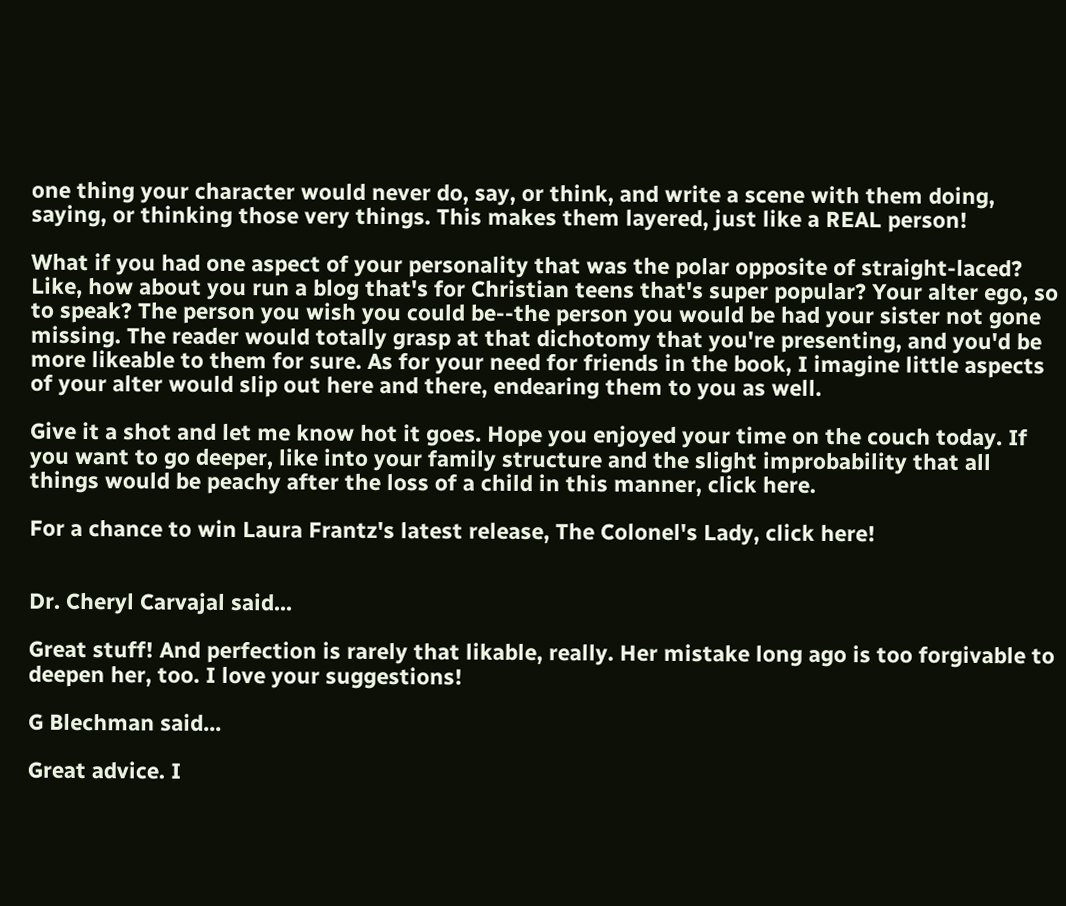one thing your character would never do, say, or think, and write a scene with them doing, saying, or thinking those very things. This makes them layered, just like a REAL person!

What if you had one aspect of your personality that was the polar opposite of straight-laced? Like, how about you run a blog that's for Christian teens that's super popular? Your alter ego, so to speak? The person you wish you could be--the person you would be had your sister not gone missing. The reader would totally grasp at that dichotomy that you're presenting, and you'd be more likeable to them for sure. As for your need for friends in the book, I imagine little aspects of your alter would slip out here and there, endearing them to you as well.

Give it a shot and let me know hot it goes. Hope you enjoyed your time on the couch today. If you want to go deeper, like into your family structure and the slight improbability that all things would be peachy after the loss of a child in this manner, click here.

For a chance to win Laura Frantz's latest release, The Colonel's Lady, click here!


Dr. Cheryl Carvajal said...

Great stuff! And perfection is rarely that likable, really. Her mistake long ago is too forgivable to deepen her, too. I love your suggestions!

G Blechman said...

Great advice. I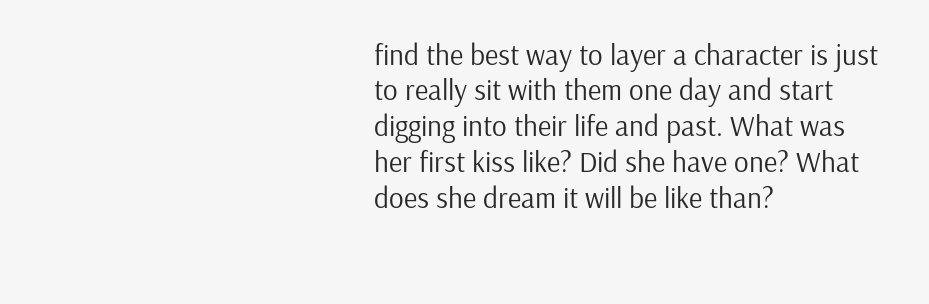find the best way to layer a character is just to really sit with them one day and start digging into their life and past. What was her first kiss like? Did she have one? What does she dream it will be like than?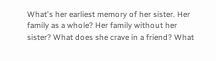What's her earliest memory of her sister. Her family as a whole? Her family without her sister? What does she crave in a friend? What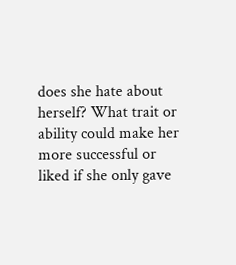does she hate about herself? What trait or ability could make her more successful or liked if she only gave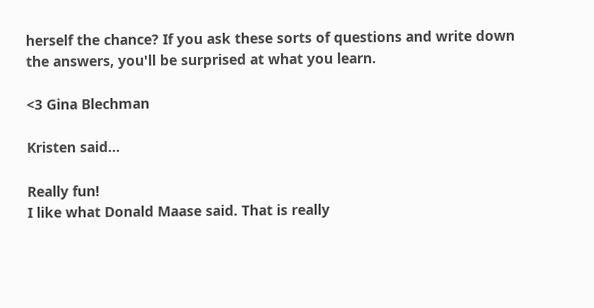herself the chance? If you ask these sorts of questions and write down the answers, you'll be surprised at what you learn.

<3 Gina Blechman

Kristen said...

Really fun!
I like what Donald Maase said. That is really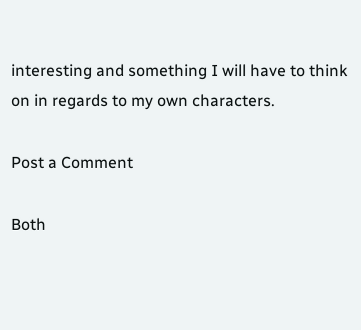interesting and something I will have to think on in regards to my own characters.

Post a Comment

Both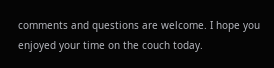comments and questions are welcome. I hope you enjoyed your time on the couch today.